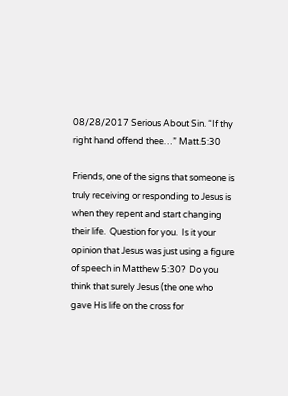08/28/2017 Serious About Sin. “If thy right hand offend thee…” Matt.5:30

Friends, one of the signs that someone is truly receiving or responding to Jesus is when they repent and start changing their life.  Question for you.  Is it your opinion that Jesus was just using a figure of speech in Matthew 5:30?  Do you think that surely Jesus (the one who gave His life on the cross for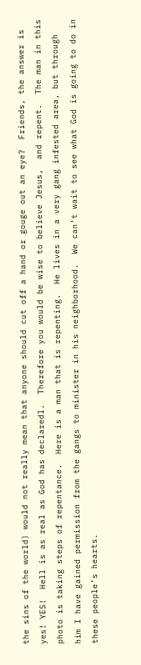the sins of the world) would not really mean that anyone should cut off a hand or gouge out an eye?  Friends, the answer is yes! YES!  Hell is as real as God has declaredl.  Therefore you would be wise to believe Jesus,  and repent.  The man in this photo is taking steps of repentance.  Here is a man that is repenting.  He lives in a very gang infested area, but through him I have gained permission from the gangs to minister in his neighborhood.  We can’t wait to see what God is going to do in these people’s hearts.